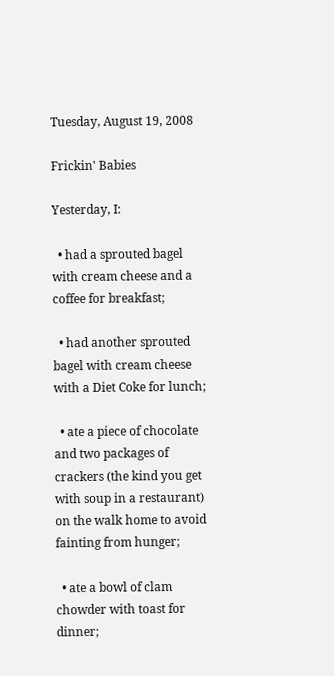Tuesday, August 19, 2008

Frickin' Babies

Yesterday, I:

  • had a sprouted bagel with cream cheese and a coffee for breakfast;

  • had another sprouted bagel with cream cheese with a Diet Coke for lunch;

  • ate a piece of chocolate and two packages of crackers (the kind you get with soup in a restaurant) on the walk home to avoid fainting from hunger;

  • ate a bowl of clam chowder with toast for dinner;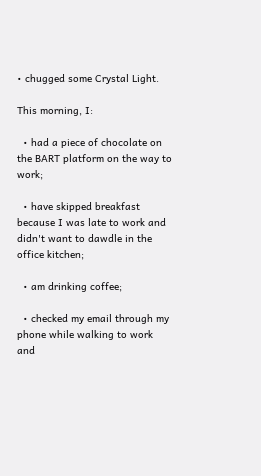• chugged some Crystal Light.

This morning, I:

  • had a piece of chocolate on the BART platform on the way to work;

  • have skipped breakfast because I was late to work and didn't want to dawdle in the office kitchen;

  • am drinking coffee;

  • checked my email through my phone while walking to work and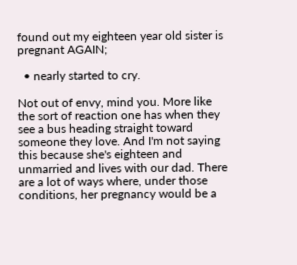found out my eighteen year old sister is pregnant AGAIN;

  • nearly started to cry.

Not out of envy, mind you. More like the sort of reaction one has when they see a bus heading straight toward someone they love. And I'm not saying this because she's eighteen and unmarried and lives with our dad. There are a lot of ways where, under those conditions, her pregnancy would be a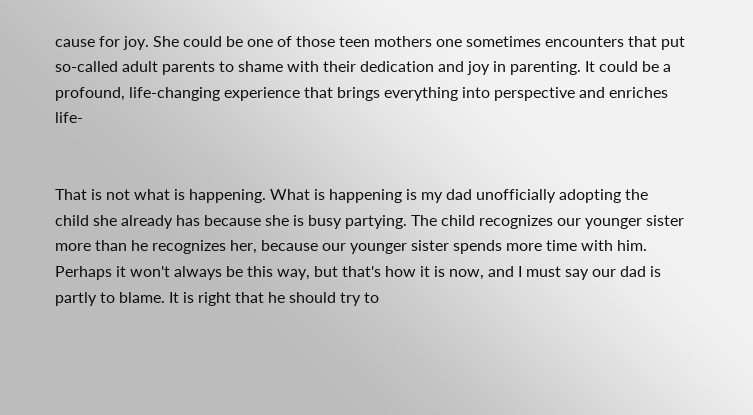cause for joy. She could be one of those teen mothers one sometimes encounters that put so-called adult parents to shame with their dedication and joy in parenting. It could be a profound, life-changing experience that brings everything into perspective and enriches life-


That is not what is happening. What is happening is my dad unofficially adopting the child she already has because she is busy partying. The child recognizes our younger sister more than he recognizes her, because our younger sister spends more time with him. Perhaps it won't always be this way, but that's how it is now, and I must say our dad is partly to blame. It is right that he should try to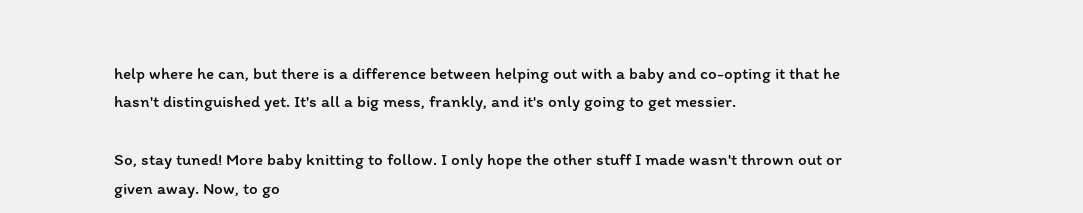help where he can, but there is a difference between helping out with a baby and co-opting it that he hasn't distinguished yet. It's all a big mess, frankly, and it's only going to get messier.

So, stay tuned! More baby knitting to follow. I only hope the other stuff I made wasn't thrown out or given away. Now, to go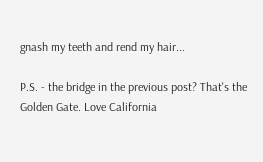gnash my teeth and rend my hair...

P.S. - the bridge in the previous post? That's the Golden Gate. Love California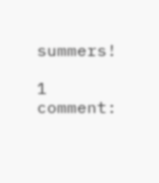summers!

1 comment: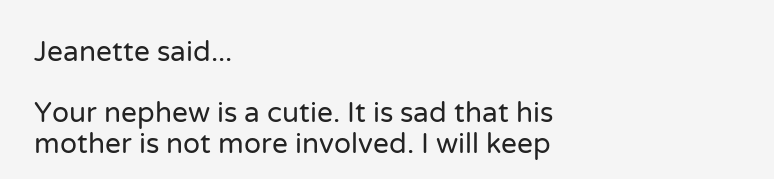Jeanette said...

Your nephew is a cutie. It is sad that his mother is not more involved. I will keep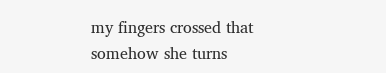my fingers crossed that somehow she turns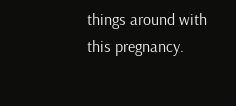things around with this pregnancy.